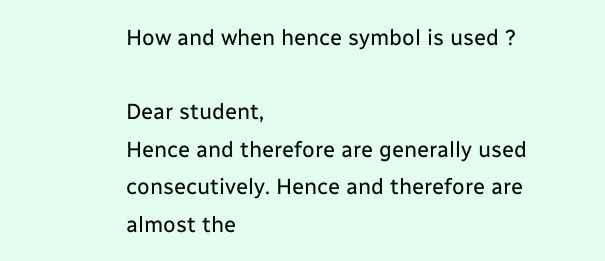How and when hence symbol is used ?

Dear student,
Hence and therefore are generally used consecutively. Hence and therefore are almost the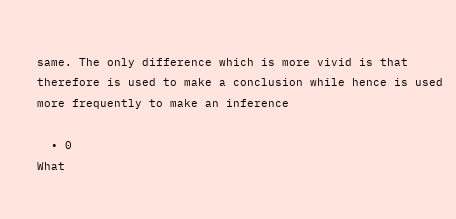same. The only difference which is more vivid is that therefore is used to make a conclusion while hence is used more frequently to make an inference

  • 0
What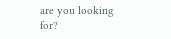are you looking for?